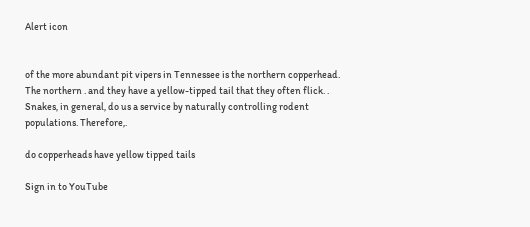Alert icon


of the more abundant pit vipers in Tennessee is the northern copperhead. The northern . and they have a yellow-tipped tail that they often flick. . Snakes, in general, do us a service by naturally controlling rodent populations. Therefore,.

do copperheads have yellow tipped tails

Sign in to YouTube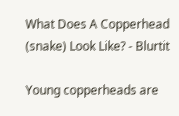What Does A Copperhead (snake) Look Like? - Blurtit

Young copperheads are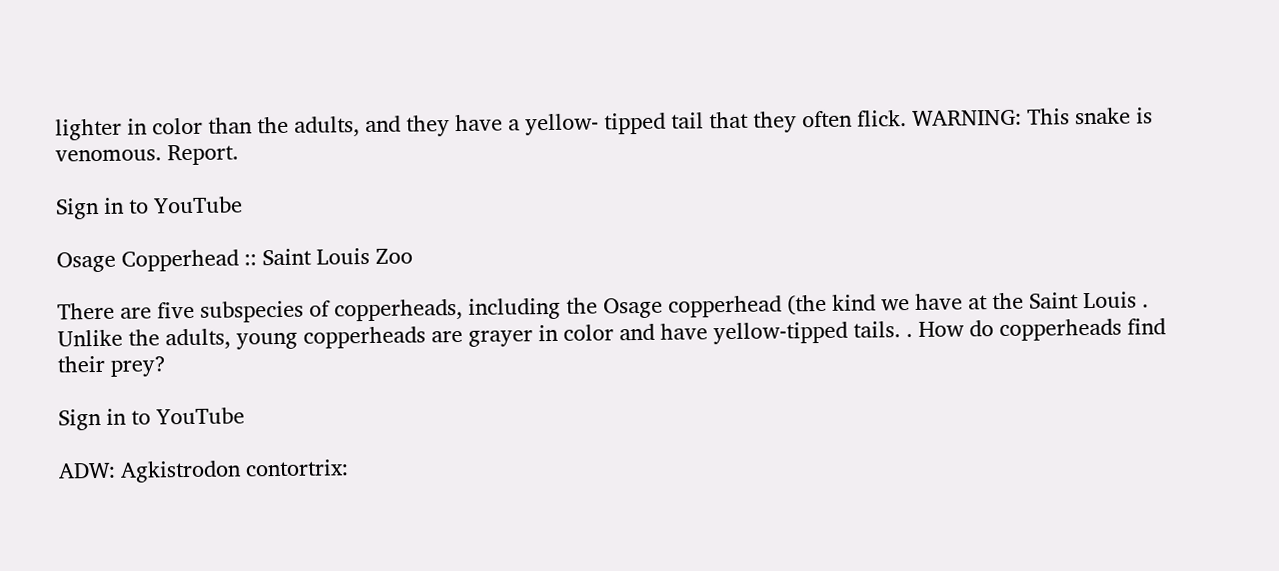lighter in color than the adults, and they have a yellow- tipped tail that they often flick. WARNING: This snake is venomous. Report.

Sign in to YouTube

Osage Copperhead :: Saint Louis Zoo

There are five subspecies of copperheads, including the Osage copperhead (the kind we have at the Saint Louis . Unlike the adults, young copperheads are grayer in color and have yellow-tipped tails. . How do copperheads find their prey?

Sign in to YouTube

ADW: Agkistrodon contortrix: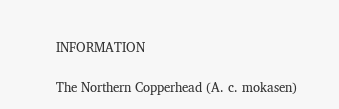INFORMATION

The Northern Copperhead (A. c. mokasen)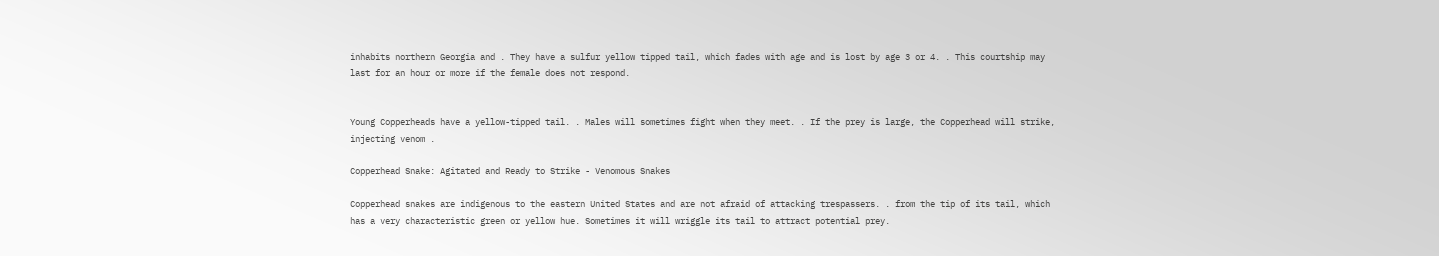inhabits northern Georgia and . They have a sulfur yellow tipped tail, which fades with age and is lost by age 3 or 4. . This courtship may last for an hour or more if the female does not respond.


Young Copperheads have a yellow-tipped tail. . Males will sometimes fight when they meet. . If the prey is large, the Copperhead will strike, injecting venom .

Copperhead Snake: Agitated and Ready to Strike - Venomous Snakes

Copperhead snakes are indigenous to the eastern United States and are not afraid of attacking trespassers. . from the tip of its tail, which has a very characteristic green or yellow hue. Sometimes it will wriggle its tail to attract potential prey.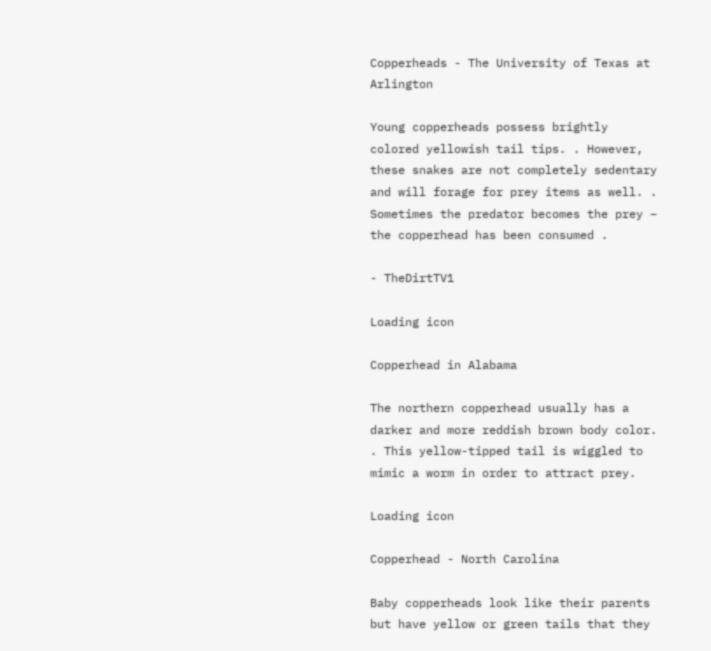Copperheads - The University of Texas at Arlington

Young copperheads possess brightly colored yellowish tail tips. . However, these snakes are not completely sedentary and will forage for prey items as well. . Sometimes the predator becomes the prey – the copperhead has been consumed .

- TheDirtTV1

Loading icon

Copperhead in Alabama

The northern copperhead usually has a darker and more reddish brown body color. . This yellow-tipped tail is wiggled to mimic a worm in order to attract prey.

Loading icon

Copperhead - North Carolina

Baby copperheads look like their parents but have yellow or green tails that they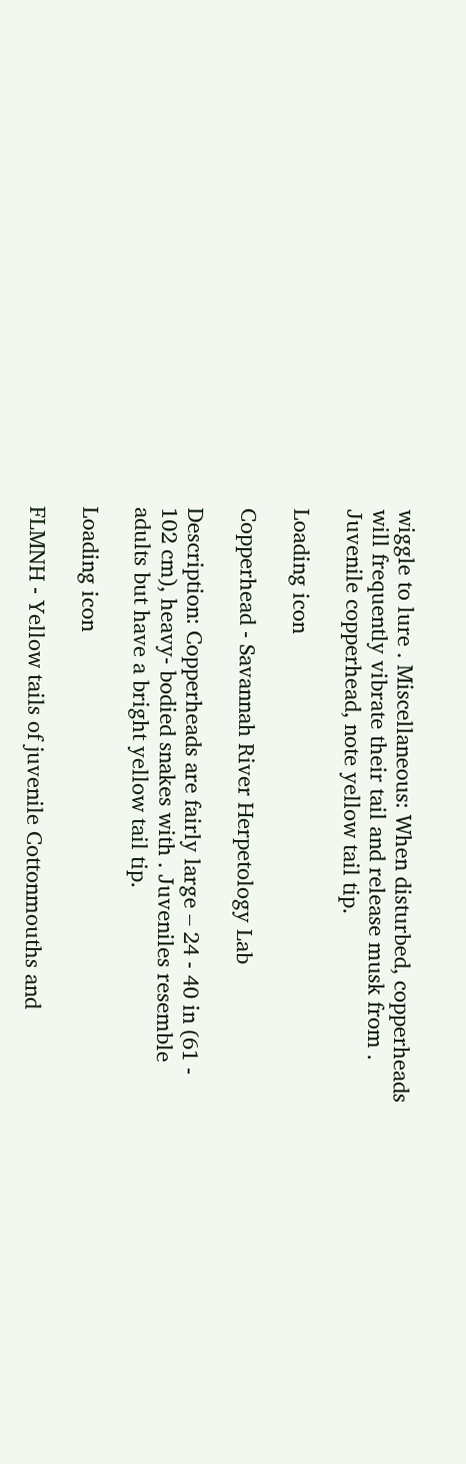wiggle to lure . Miscellaneous: When disturbed, copperheads will frequently vibrate their tail and release musk from . Juvenile copperhead, note yellow tail tip.

Loading icon

Copperhead - Savannah River Herpetology Lab

Description: Copperheads are fairly large – 24 - 40 in (61 - 102 cm), heavy- bodied snakes with . Juveniles resemble adults but have a bright yellow tail tip.

Loading icon

FLMNH - Yellow tails of juvenile Cottonmouths and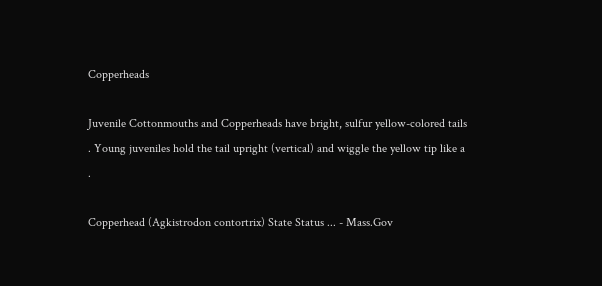Copperheads

Juvenile Cottonmouths and Copperheads have bright, sulfur yellow-colored tails . Young juveniles hold the tail upright (vertical) and wiggle the yellow tip like a .

Copperhead (Agkistrodon contortrix) State Status ... - Mass.Gov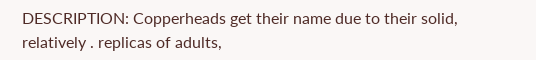DESCRIPTION: Copperheads get their name due to their solid, relatively . replicas of adults,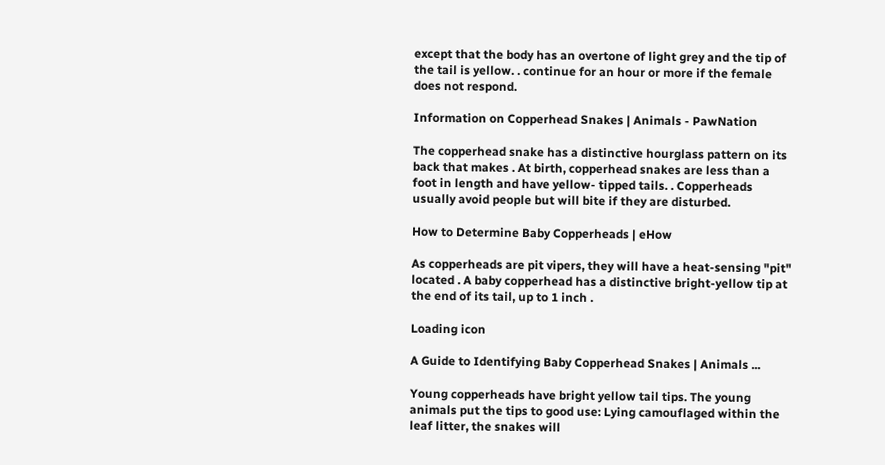except that the body has an overtone of light grey and the tip of the tail is yellow. . continue for an hour or more if the female does not respond.

Information on Copperhead Snakes | Animals - PawNation

The copperhead snake has a distinctive hourglass pattern on its back that makes . At birth, copperhead snakes are less than a foot in length and have yellow- tipped tails. . Copperheads usually avoid people but will bite if they are disturbed.

How to Determine Baby Copperheads | eHow

As copperheads are pit vipers, they will have a heat-sensing "pit" located . A baby copperhead has a distinctive bright-yellow tip at the end of its tail, up to 1 inch .

Loading icon

A Guide to Identifying Baby Copperhead Snakes | Animals ...

Young copperheads have bright yellow tail tips. The young animals put the tips to good use: Lying camouflaged within the leaf litter, the snakes will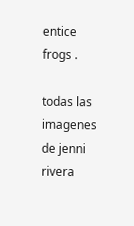entice frogs .

todas las imagenes de jenni rivera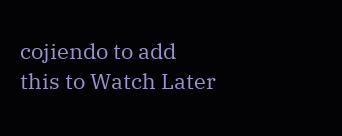cojiendo to add this to Watch Later